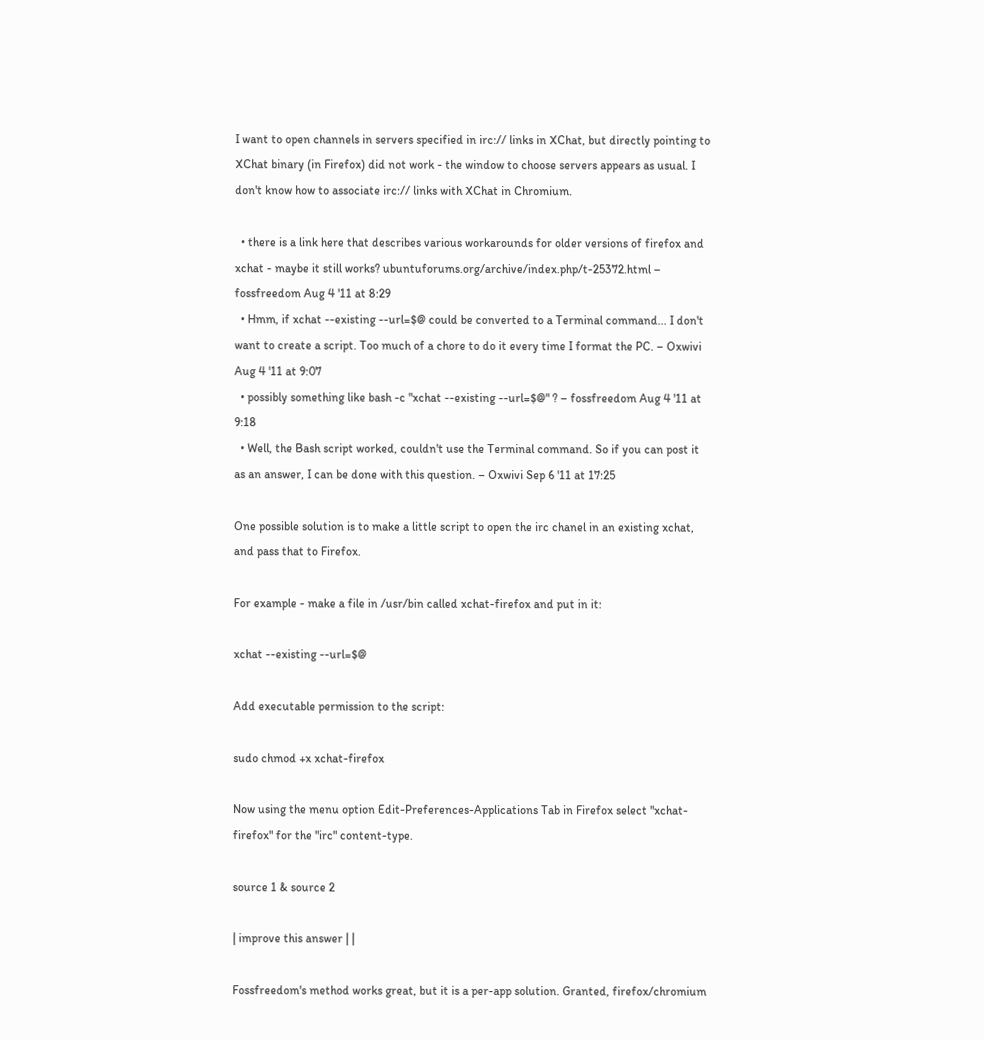I want to open channels in servers specified in irc:// links in XChat, but directly pointing to XChat binary (in Firefox) did not work - the window to choose servers appears as usual. I don't know how to associate irc:// links with XChat in Chromium.

  • there is a link here that describes various workarounds for older versions of firefox and xchat - maybe it still works? ubuntuforums.org/archive/index.php/t-25372.html – fossfreedom Aug 4 '11 at 8:29
  • Hmm, if xchat --existing --url=$@ could be converted to a Terminal command... I don't want to create a script. Too much of a chore to do it every time I format the PC. – Oxwivi Aug 4 '11 at 9:07
  • possibly something like bash -c "xchat --existing --url=$@" ? – fossfreedom Aug 4 '11 at 9:18
  • Well, the Bash script worked, couldn't use the Terminal command. So if you can post it as an answer, I can be done with this question. – Oxwivi Sep 6 '11 at 17:25

One possible solution is to make a little script to open the irc chanel in an existing xchat, and pass that to Firefox.

For example - make a file in /usr/bin called xchat-firefox and put in it:

xchat --existing --url=$@

Add executable permission to the script:

sudo chmod +x xchat-firefox

Now using the menu option Edit-Preferences-Applications Tab in Firefox select "xchat-firefox" for the "irc" content-type.

source 1 & source 2

| improve this answer | |

Fossfreedom's method works great, but it is a per-app solution. Granted, firefox/chromium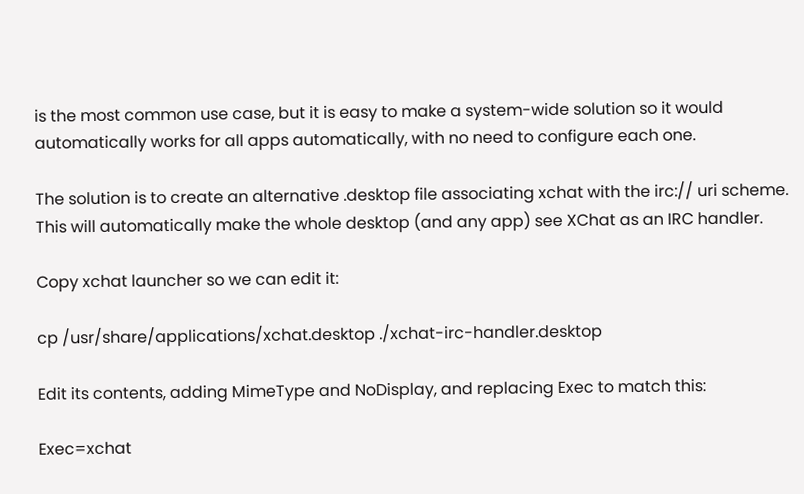is the most common use case, but it is easy to make a system-wide solution so it would automatically works for all apps automatically, with no need to configure each one.

The solution is to create an alternative .desktop file associating xchat with the irc:// uri scheme. This will automatically make the whole desktop (and any app) see XChat as an IRC handler.

Copy xchat launcher so we can edit it:

cp /usr/share/applications/xchat.desktop ./xchat-irc-handler.desktop

Edit its contents, adding MimeType and NoDisplay, and replacing Exec to match this:

Exec=xchat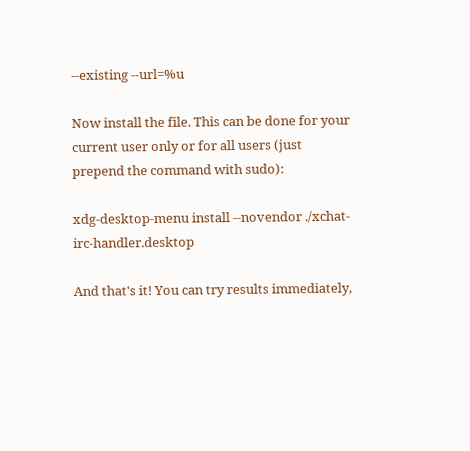--existing --url=%u

Now install the file. This can be done for your current user only or for all users (just prepend the command with sudo):

xdg-desktop-menu install --novendor ./xchat-irc-handler.desktop

And that's it! You can try results immediately,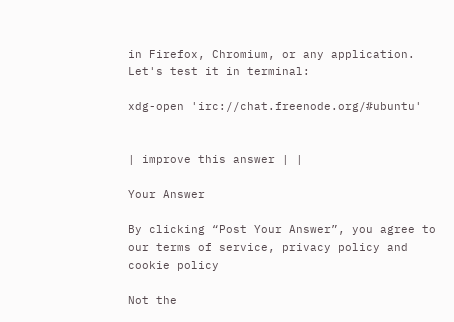in Firefox, Chromium, or any application. Let's test it in terminal:

xdg-open 'irc://chat.freenode.org/#ubuntu'


| improve this answer | |

Your Answer

By clicking “Post Your Answer”, you agree to our terms of service, privacy policy and cookie policy

Not the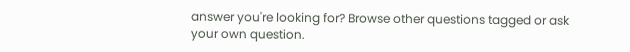answer you're looking for? Browse other questions tagged or ask your own question.